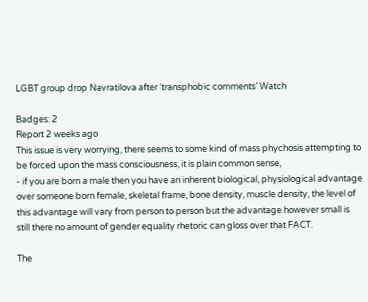LGBT group drop Navratilova after ‘transphobic comments’ Watch

Badges: 2
Report 2 weeks ago
This issue is very worrying, there seems to some kind of mass phychosis attempting to be forced upon the mass consciousness, it is plain common sense,
- if you are born a male then you have an inherent biological, physiological advantage over someone born female, skeletal frame, bone density, muscle density, the level of this advantage will vary from person to person but the advantage however small is still there no amount of gender equality rhetoric can gloss over that FACT.

The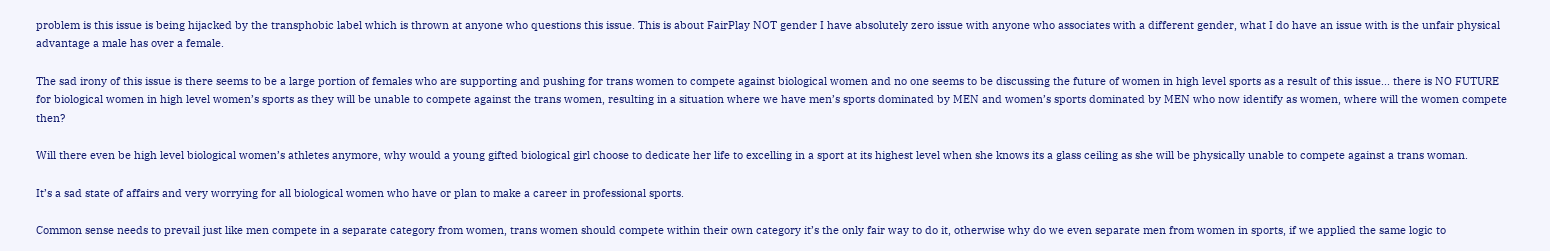problem is this issue is being hijacked by the transphobic label which is thrown at anyone who questions this issue. This is about FairPlay NOT gender I have absolutely zero issue with anyone who associates with a different gender, what I do have an issue with is the unfair physical advantage a male has over a female.

The sad irony of this issue is there seems to be a large portion of females who are supporting and pushing for trans women to compete against biological women and no one seems to be discussing the future of women in high level sports as a result of this issue... there is NO FUTURE for biological women in high level women’s sports as they will be unable to compete against the trans women, resulting in a situation where we have men’s sports dominated by MEN and women’s sports dominated by MEN who now identify as women, where will the women compete then?

Will there even be high level biological women’s athletes anymore, why would a young gifted biological girl choose to dedicate her life to excelling in a sport at its highest level when she knows its a glass ceiling as she will be physically unable to compete against a trans woman.

It’s a sad state of affairs and very worrying for all biological women who have or plan to make a career in professional sports.

Common sense needs to prevail just like men compete in a separate category from women, trans women should compete within their own category it’s the only fair way to do it, otherwise why do we even separate men from women in sports, if we applied the same logic to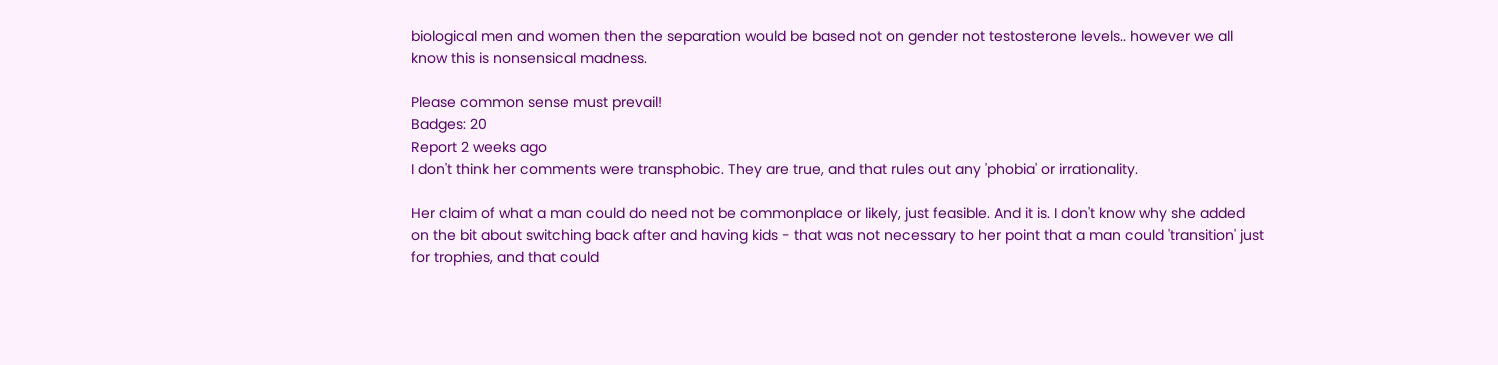biological men and women then the separation would be based not on gender not testosterone levels.. however we all know this is nonsensical madness.

Please common sense must prevail!
Badges: 20
Report 2 weeks ago
I don't think her comments were transphobic. They are true, and that rules out any 'phobia' or irrationality.

Her claim of what a man could do need not be commonplace or likely, just feasible. And it is. I don't know why she added on the bit about switching back after and having kids - that was not necessary to her point that a man could 'transition' just for trophies, and that could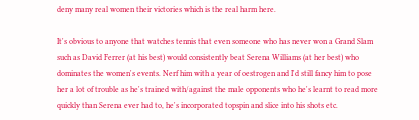deny many real women their victories which is the real harm here.

It's obvious to anyone that watches tennis that even someone who has never won a Grand Slam such as David Ferrer (at his best) would consistently beat Serena Williams (at her best) who dominates the women's events. Nerf him with a year of oestrogen and I'd still fancy him to pose her a lot of trouble as he's trained with/against the male opponents who he's learnt to read more quickly than Serena ever had to, he's incorporated topspin and slice into his shots etc.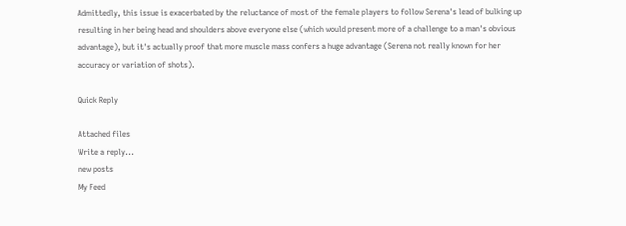Admittedly, this issue is exacerbated by the reluctance of most of the female players to follow Serena's lead of bulking up resulting in her being head and shoulders above everyone else (which would present more of a challenge to a man's obvious advantage), but it's actually proof that more muscle mass confers a huge advantage (Serena not really known for her accuracy or variation of shots).

Quick Reply

Attached files
Write a reply...
new posts
My Feed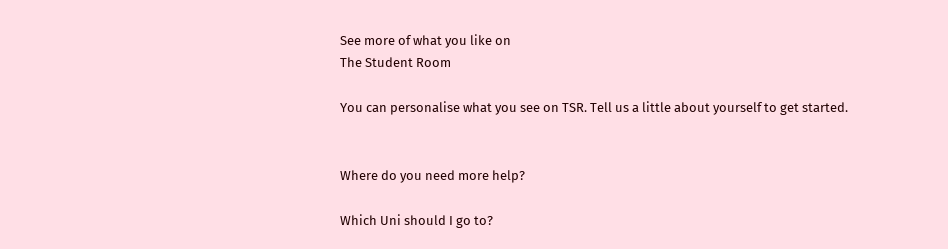See more of what you like on
The Student Room

You can personalise what you see on TSR. Tell us a little about yourself to get started.


Where do you need more help?

Which Uni should I go to?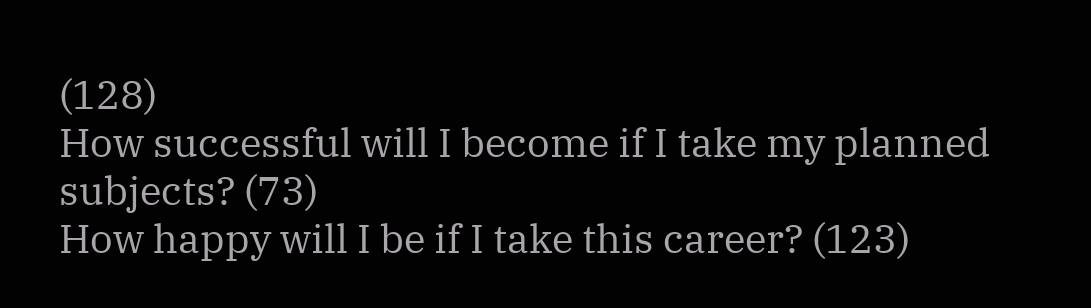(128)
How successful will I become if I take my planned subjects? (73)
How happy will I be if I take this career? (123)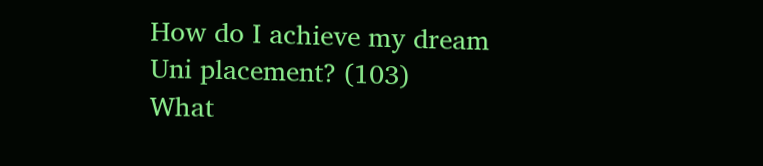How do I achieve my dream Uni placement? (103)
What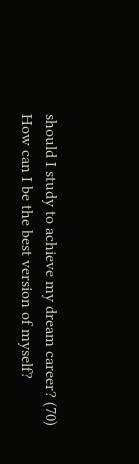should I study to achieve my dream career? (70)
How can I be the best version of myself?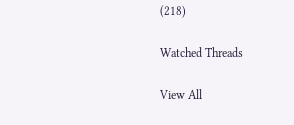(218)

Watched Threads

View All